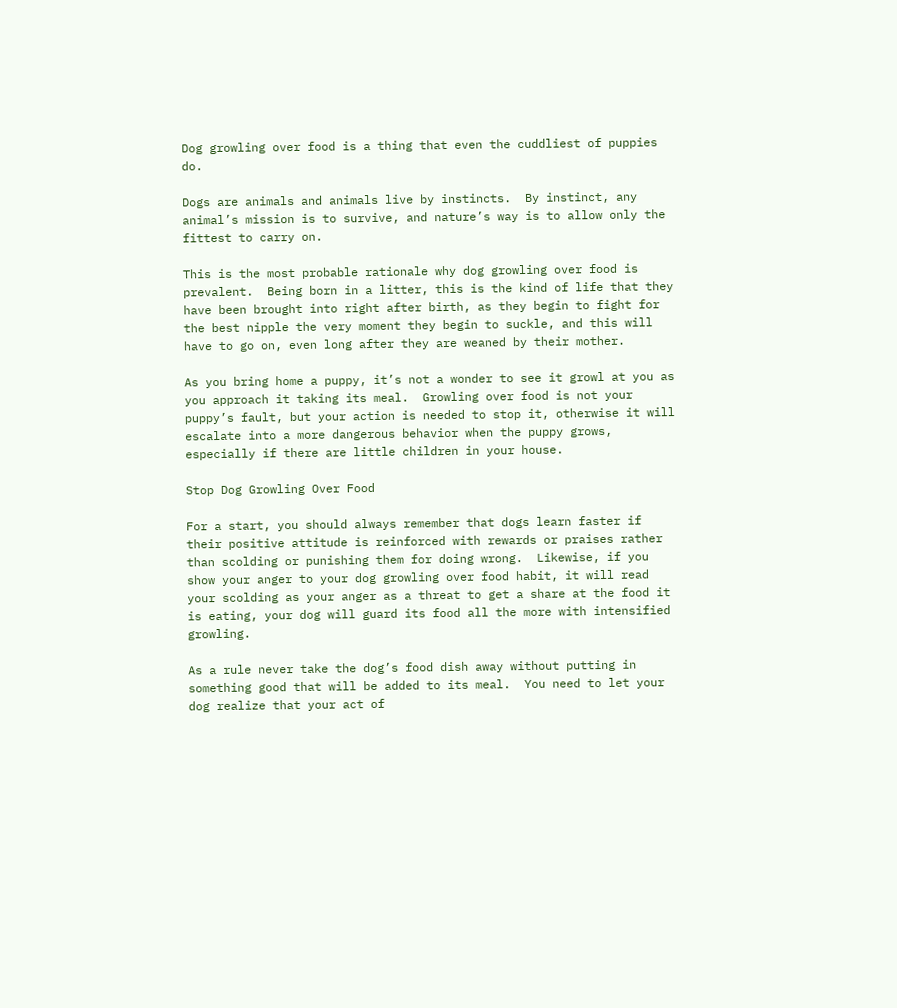Dog growling over food is a thing that even the cuddliest of puppies do.

Dogs are animals and animals live by instincts.  By instinct, any animal’s mission is to survive, and nature’s way is to allow only the fittest to carry on.

This is the most probable rationale why dog growling over food is prevalent.  Being born in a litter, this is the kind of life that they have been brought into right after birth, as they begin to fight for the best nipple the very moment they begin to suckle, and this will have to go on, even long after they are weaned by their mother.

As you bring home a puppy, it’s not a wonder to see it growl at you as you approach it taking its meal.  Growling over food is not your puppy’s fault, but your action is needed to stop it, otherwise it will escalate into a more dangerous behavior when the puppy grows, especially if there are little children in your house.

Stop Dog Growling Over Food

For a start, you should always remember that dogs learn faster if their positive attitude is reinforced with rewards or praises rather than scolding or punishing them for doing wrong.  Likewise, if you show your anger to your dog growling over food habit, it will read your scolding as your anger as a threat to get a share at the food it is eating, your dog will guard its food all the more with intensified growling.

As a rule never take the dog’s food dish away without putting in something good that will be added to its meal.  You need to let your dog realize that your act of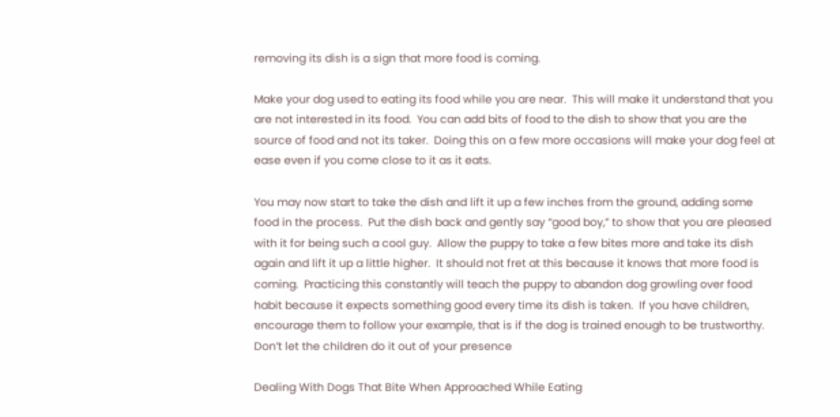removing its dish is a sign that more food is coming.

Make your dog used to eating its food while you are near.  This will make it understand that you are not interested in its food.  You can add bits of food to the dish to show that you are the source of food and not its taker.  Doing this on a few more occasions will make your dog feel at ease even if you come close to it as it eats.

You may now start to take the dish and lift it up a few inches from the ground, adding some food in the process.  Put the dish back and gently say “good boy,” to show that you are pleased with it for being such a cool guy.  Allow the puppy to take a few bites more and take its dish again and lift it up a little higher.  It should not fret at this because it knows that more food is coming.  Practicing this constantly will teach the puppy to abandon dog growling over food habit because it expects something good every time its dish is taken.  If you have children, encourage them to follow your example, that is if the dog is trained enough to be trustworthy.  Don’t let the children do it out of your presence

Dealing With Dogs That Bite When Approached While Eating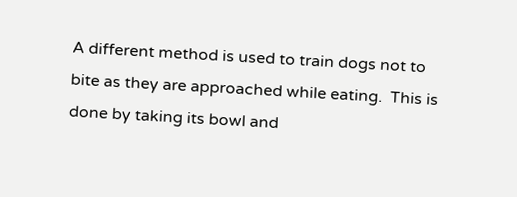A different method is used to train dogs not to bite as they are approached while eating.  This is done by taking its bowl and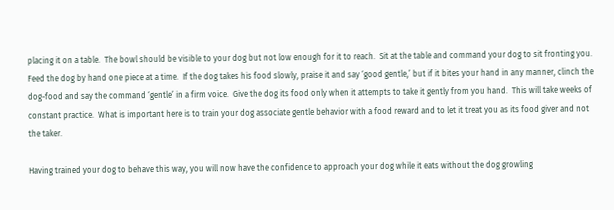placing it on a table.  The bowl should be visible to your dog but not low enough for it to reach.  Sit at the table and command your dog to sit fronting you.  Feed the dog by hand one piece at a time.  If the dog takes his food slowly, praise it and say ‘good gentle,’ but if it bites your hand in any manner, clinch the dog-food and say the command ‘gentle’ in a firm voice.  Give the dog its food only when it attempts to take it gently from you hand.  This will take weeks of constant practice.  What is important here is to train your dog associate gentle behavior with a food reward and to let it treat you as its food giver and not the taker.

Having trained your dog to behave this way, you will now have the confidence to approach your dog while it eats without the dog growling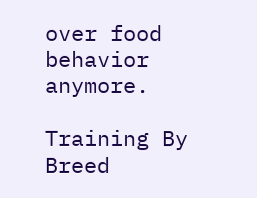over food behavior anymore.

Training By Breed